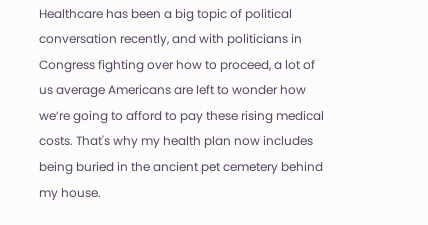Healthcare has been a big topic of political conversation recently, and with politicians in Congress fighting over how to proceed, a lot of us average Americans are left to wonder how we’re going to afford to pay these rising medical costs. That's why my health plan now includes being buried in the ancient pet cemetery behind my house.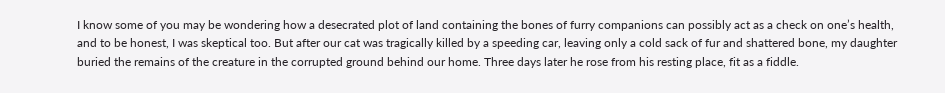I know some of you may be wondering how a desecrated plot of land containing the bones of furry companions can possibly act as a check on one’s health, and to be honest, I was skeptical too. But after our cat was tragically killed by a speeding car, leaving only a cold sack of fur and shattered bone, my daughter buried the remains of the creature in the corrupted ground behind our home. Three days later he rose from his resting place, fit as a fiddle.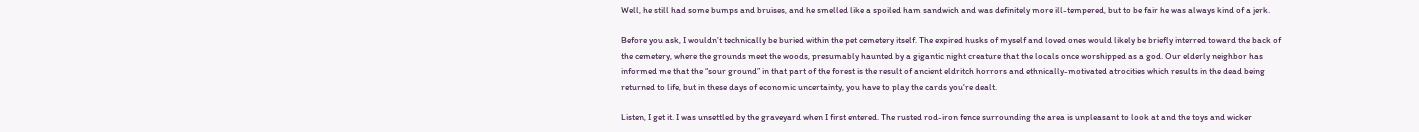Well, he still had some bumps and bruises, and he smelled like a spoiled ham sandwich and was definitely more ill-tempered, but to be fair he was always kind of a jerk.

Before you ask, I wouldn’t technically be buried within the pet cemetery itself. The expired husks of myself and loved ones would likely be briefly interred toward the back of the cemetery, where the grounds meet the woods, presumably haunted by a gigantic night creature that the locals once worshipped as a god. Our elderly neighbor has informed me that the “sour ground” in that part of the forest is the result of ancient eldritch horrors and ethnically-motivated atrocities which results in the dead being returned to life, but in these days of economic uncertainty, you have to play the cards you're dealt.

Listen, I get it. I was unsettled by the graveyard when I first entered. The rusted rod-iron fence surrounding the area is unpleasant to look at and the toys and wicker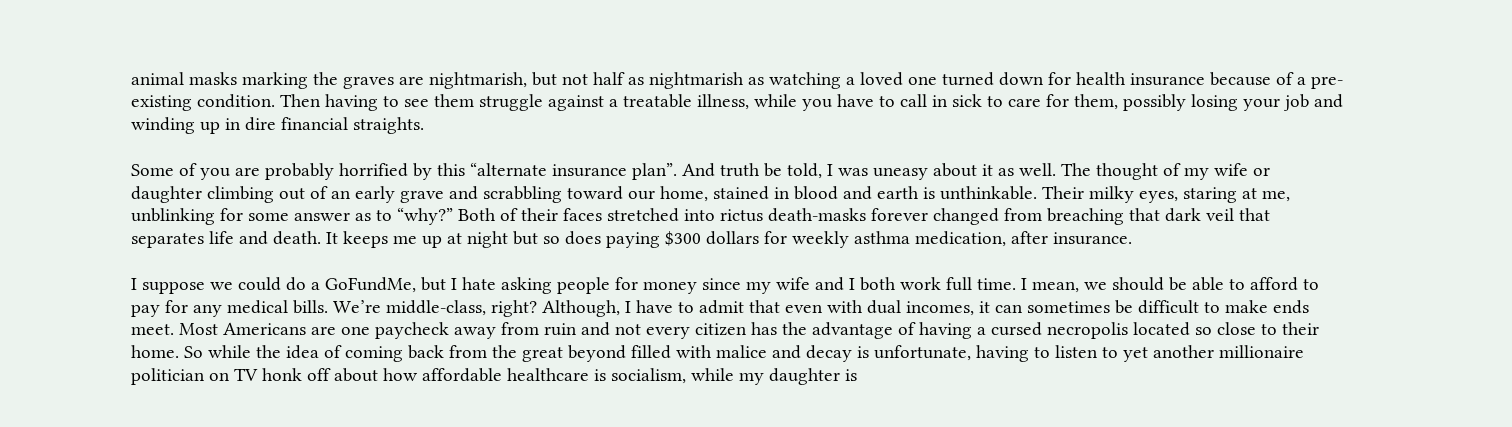animal masks marking the graves are nightmarish, but not half as nightmarish as watching a loved one turned down for health insurance because of a pre-existing condition. Then having to see them struggle against a treatable illness, while you have to call in sick to care for them, possibly losing your job and winding up in dire financial straights.

Some of you are probably horrified by this “alternate insurance plan”. And truth be told, I was uneasy about it as well. The thought of my wife or daughter climbing out of an early grave and scrabbling toward our home, stained in blood and earth is unthinkable. Their milky eyes, staring at me, unblinking for some answer as to “why?” Both of their faces stretched into rictus death-masks forever changed from breaching that dark veil that separates life and death. It keeps me up at night but so does paying $300 dollars for weekly asthma medication, after insurance.

I suppose we could do a GoFundMe, but I hate asking people for money since my wife and I both work full time. I mean, we should be able to afford to pay for any medical bills. We’re middle-class, right? Although, I have to admit that even with dual incomes, it can sometimes be difficult to make ends meet. Most Americans are one paycheck away from ruin and not every citizen has the advantage of having a cursed necropolis located so close to their home. So while the idea of coming back from the great beyond filled with malice and decay is unfortunate, having to listen to yet another millionaire politician on TV honk off about how affordable healthcare is socialism, while my daughter is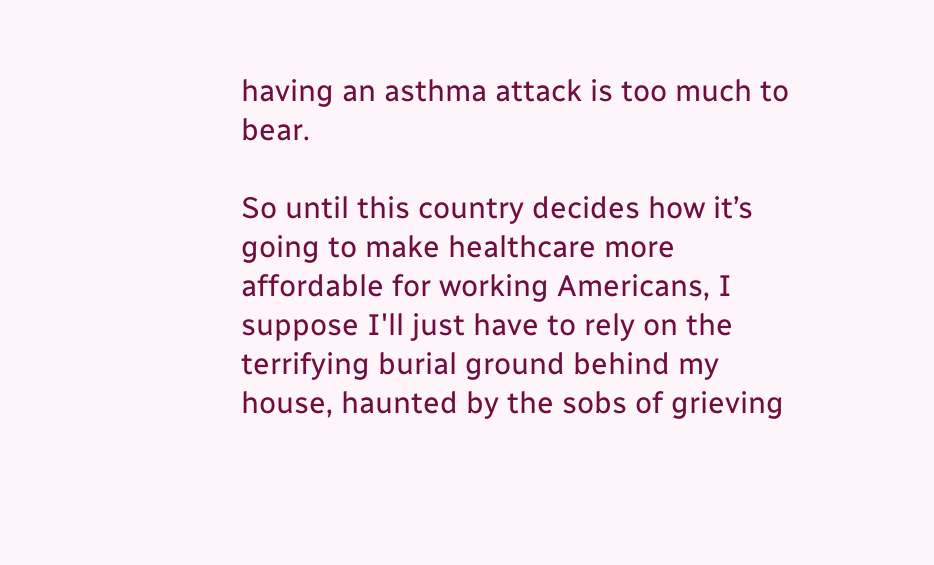having an asthma attack is too much to bear.

So until this country decides how it’s going to make healthcare more affordable for working Americans, I suppose I'll just have to rely on the terrifying burial ground behind my house, haunted by the sobs of grieving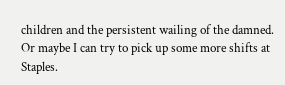children and the persistent wailing of the damned. Or maybe I can try to pick up some more shifts at Staples.